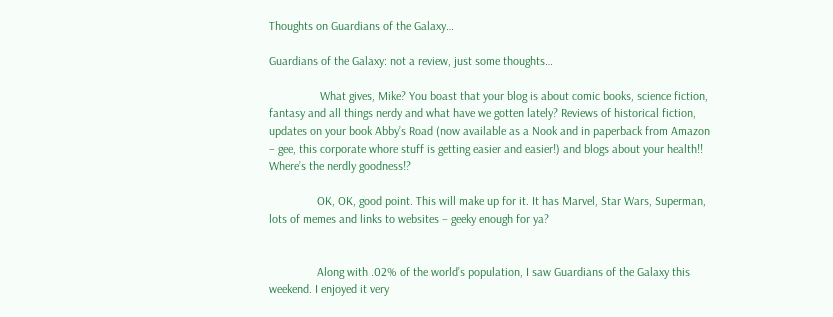Thoughts on Guardians of the Galaxy…

Guardians of the Galaxy: not a review, just some thoughts…

                 What gives, Mike? You boast that your blog is about comic books, science fiction, fantasy and all things nerdy and what have we gotten lately? Reviews of historical fiction, updates on your book Abby’s Road (now available as a Nook and in paperback from Amazon – gee, this corporate whore stuff is getting easier and easier!) and blogs about your health!! Where’s the nerdly goodness!?

                OK, OK, good point. This will make up for it. It has Marvel, Star Wars, Superman, lots of memes and links to websites – geeky enough for ya?


                Along with .02% of the world’s population, I saw Guardians of the Galaxy this weekend. I enjoyed it very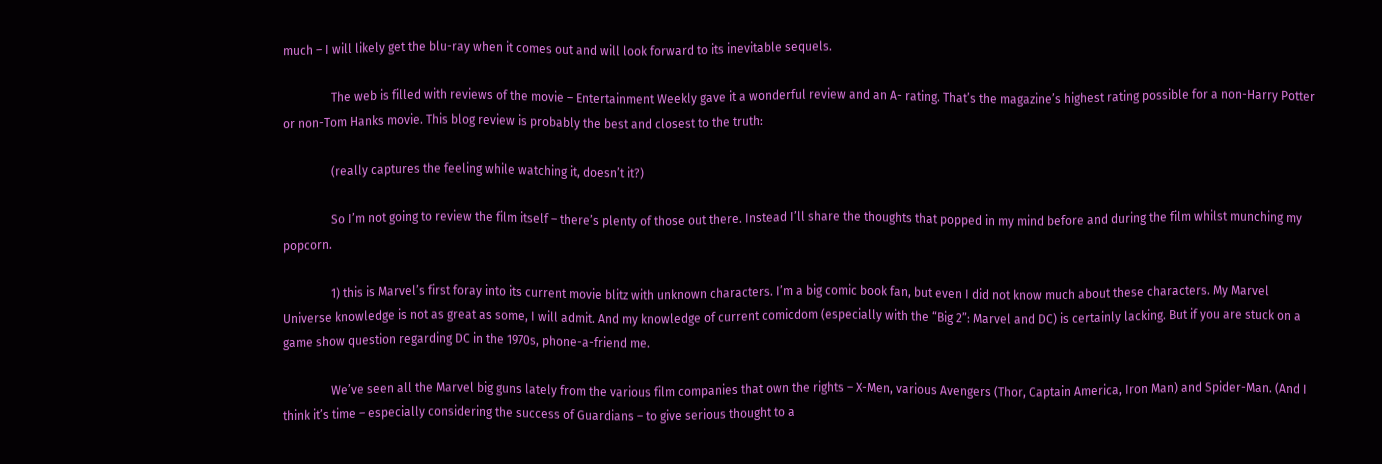much – I will likely get the blu-ray when it comes out and will look forward to its inevitable sequels.

                The web is filled with reviews of the movie – Entertainment Weekly gave it a wonderful review and an A- rating. That’s the magazine’s highest rating possible for a non-Harry Potter or non-Tom Hanks movie. This blog review is probably the best and closest to the truth:

                (really captures the feeling while watching it, doesn’t it?)

                So I’m not going to review the film itself – there’s plenty of those out there. Instead I’ll share the thoughts that popped in my mind before and during the film whilst munching my popcorn.

                1) this is Marvel’s first foray into its current movie blitz with unknown characters. I’m a big comic book fan, but even I did not know much about these characters. My Marvel Universe knowledge is not as great as some, I will admit. And my knowledge of current comicdom (especially with the “Big 2”: Marvel and DC) is certainly lacking. But if you are stuck on a game show question regarding DC in the 1970s, phone-a-friend me.

                We’ve seen all the Marvel big guns lately from the various film companies that own the rights – X-Men, various Avengers (Thor, Captain America, Iron Man) and Spider-Man. (And I think it’s time – especially considering the success of Guardians – to give serious thought to a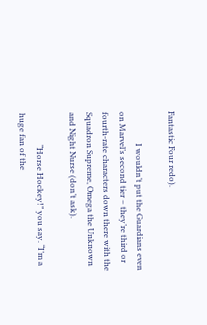Fantastic Four redo).

                I wouldn’t put the Guardians even on Marvel’s second tier – they’re third or fourth-rate characters down there with the Squadron Supreme, Omega the Unknown and Night Nurse (don’t ask).

                “Horse Hockey!” you say. “I’m a huge fan of the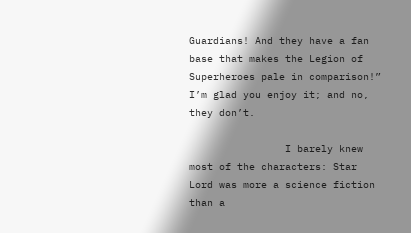Guardians! And they have a fan base that makes the Legion of Superheroes pale in comparison!” I’m glad you enjoy it; and no, they don’t.

                I barely knew most of the characters: Star Lord was more a science fiction than a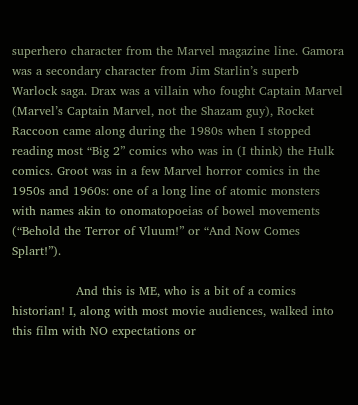superhero character from the Marvel magazine line. Gamora was a secondary character from Jim Starlin’s superb Warlock saga. Drax was a villain who fought Captain Marvel (Marvel’s Captain Marvel, not the Shazam guy), Rocket Raccoon came along during the 1980s when I stopped reading most “Big 2” comics who was in (I think) the Hulk comics. Groot was in a few Marvel horror comics in the 1950s and 1960s: one of a long line of atomic monsters with names akin to onomatopoeias of bowel movements (“Behold the Terror of Vluum!” or “And Now Comes Splart!”).

                And this is ME, who is a bit of a comics historian! I, along with most movie audiences, walked into this film with NO expectations or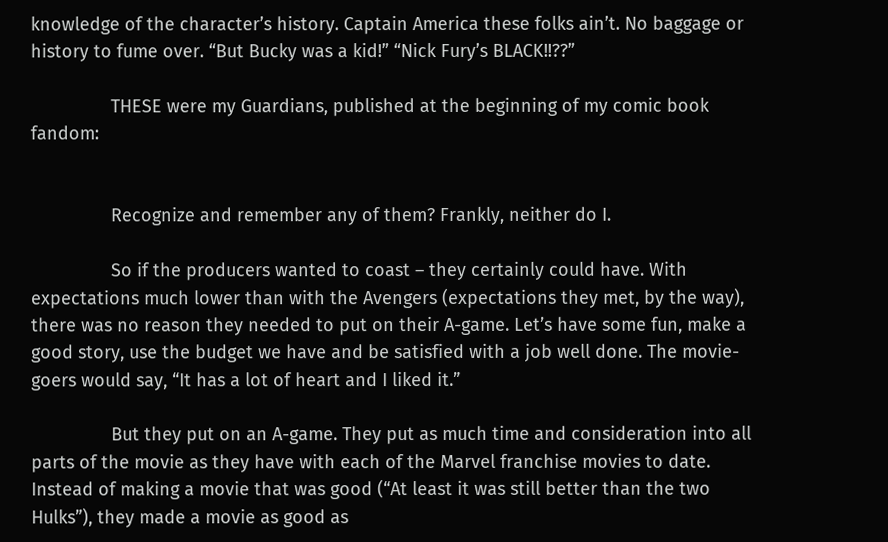knowledge of the character’s history. Captain America these folks ain’t. No baggage or history to fume over. “But Bucky was a kid!” “Nick Fury’s BLACK!!??”

                THESE were my Guardians, published at the beginning of my comic book fandom:


                Recognize and remember any of them? Frankly, neither do I.

                So if the producers wanted to coast – they certainly could have. With expectations much lower than with the Avengers (expectations they met, by the way), there was no reason they needed to put on their A-game. Let’s have some fun, make a good story, use the budget we have and be satisfied with a job well done. The movie-goers would say, “It has a lot of heart and I liked it.”

                But they put on an A-game. They put as much time and consideration into all parts of the movie as they have with each of the Marvel franchise movies to date. Instead of making a movie that was good (“At least it was still better than the two Hulks”), they made a movie as good as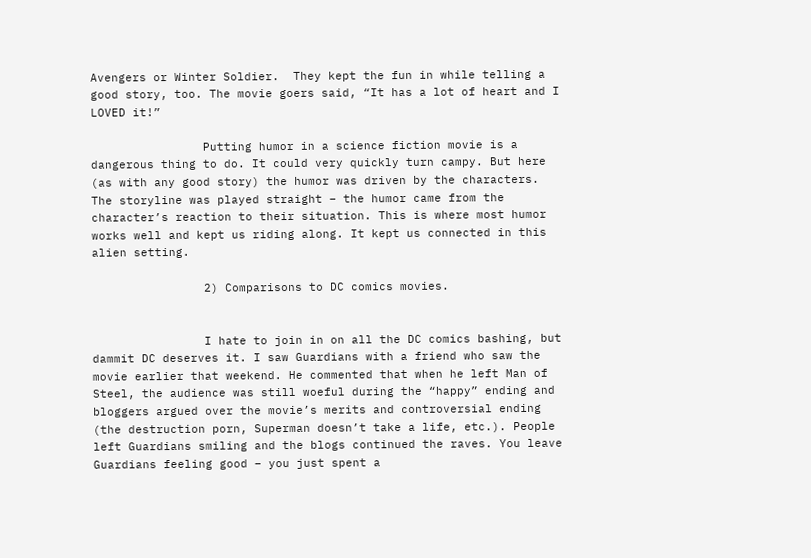Avengers or Winter Soldier.  They kept the fun in while telling a good story, too. The movie goers said, “It has a lot of heart and I LOVED it!”

                Putting humor in a science fiction movie is a dangerous thing to do. It could very quickly turn campy. But here (as with any good story) the humor was driven by the characters. The storyline was played straight – the humor came from the character’s reaction to their situation. This is where most humor works well and kept us riding along. It kept us connected in this alien setting.

                2) Comparisons to DC comics movies.


                I hate to join in on all the DC comics bashing, but dammit DC deserves it. I saw Guardians with a friend who saw the movie earlier that weekend. He commented that when he left Man of Steel, the audience was still woeful during the “happy” ending and bloggers argued over the movie’s merits and controversial ending (the destruction porn, Superman doesn’t take a life, etc.). People left Guardians smiling and the blogs continued the raves. You leave Guardians feeling good – you just spent a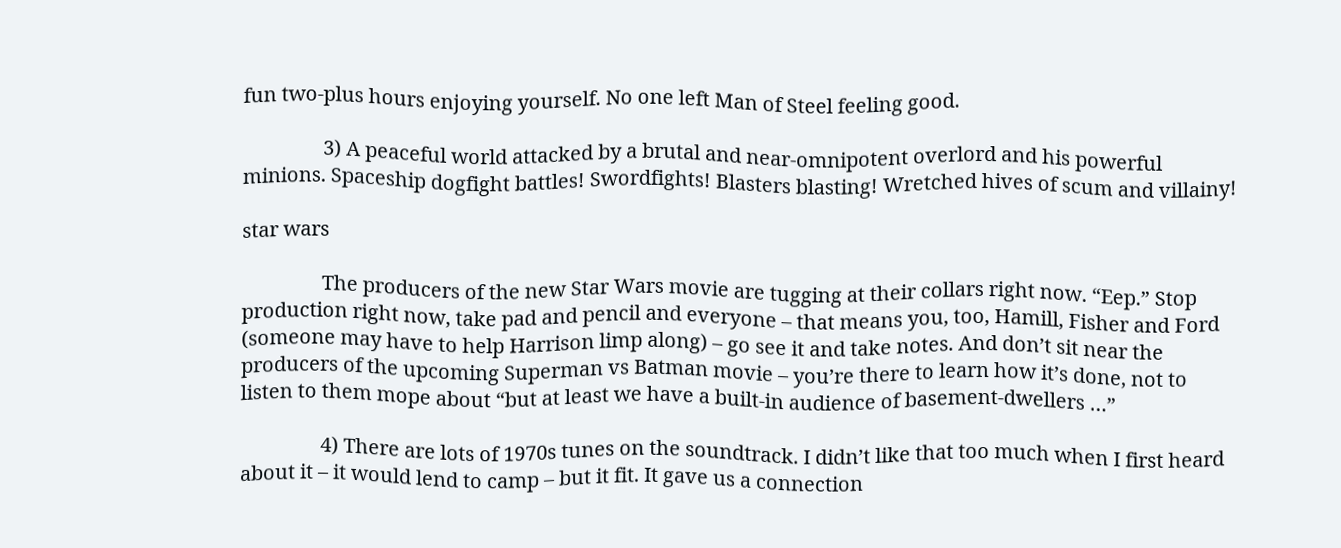fun two-plus hours enjoying yourself. No one left Man of Steel feeling good.

                3) A peaceful world attacked by a brutal and near-omnipotent overlord and his powerful minions. Spaceship dogfight battles! Swordfights! Blasters blasting! Wretched hives of scum and villainy!

star wars

                The producers of the new Star Wars movie are tugging at their collars right now. “Eep.” Stop production right now, take pad and pencil and everyone – that means you, too, Hamill, Fisher and Ford (someone may have to help Harrison limp along) – go see it and take notes. And don’t sit near the producers of the upcoming Superman vs Batman movie – you’re there to learn how it’s done, not to listen to them mope about “but at least we have a built-in audience of basement-dwellers …”

                4) There are lots of 1970s tunes on the soundtrack. I didn’t like that too much when I first heard about it – it would lend to camp – but it fit. It gave us a connection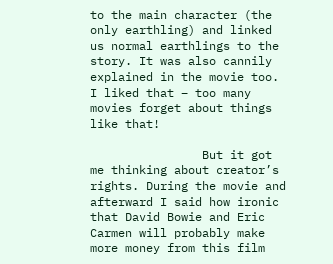to the main character (the only earthling) and linked us normal earthlings to the story. It was also cannily explained in the movie too. I liked that – too many movies forget about things like that!

                But it got me thinking about creator’s rights. During the movie and afterward I said how ironic that David Bowie and Eric Carmen will probably make more money from this film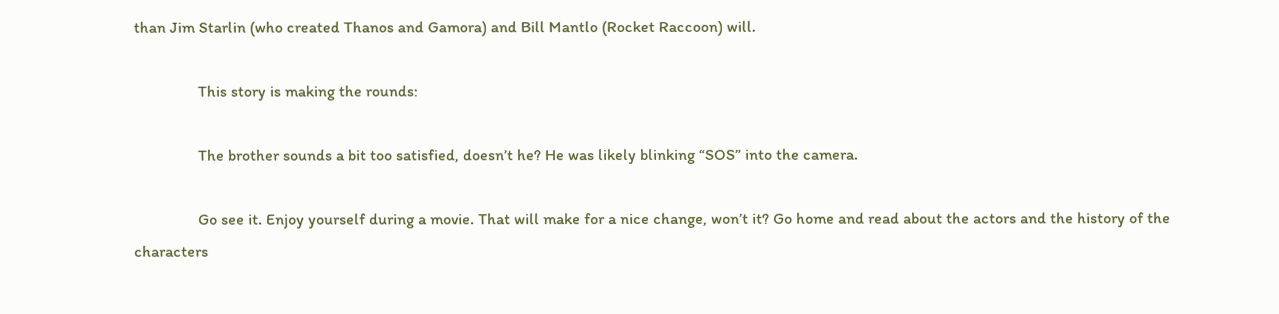than Jim Starlin (who created Thanos and Gamora) and Bill Mantlo (Rocket Raccoon) will.

                This story is making the rounds:

                The brother sounds a bit too satisfied, doesn’t he? He was likely blinking “SOS” into the camera.

                Go see it. Enjoy yourself during a movie. That will make for a nice change, won’t it? Go home and read about the actors and the history of the characters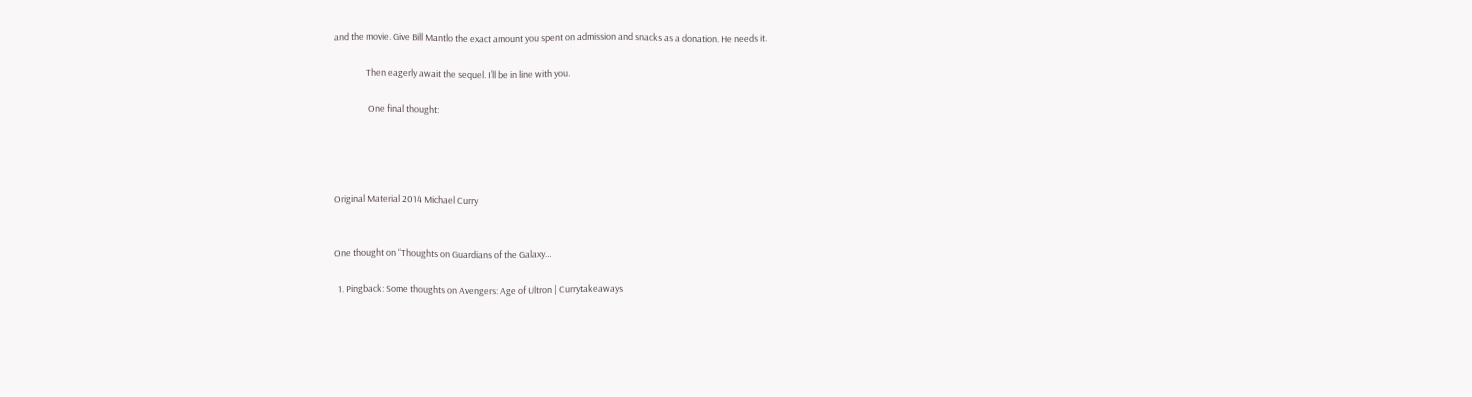and the movie. Give Bill Mantlo the exact amount you spent on admission and snacks as a donation. He needs it.

                Then eagerly await the sequel. I’ll be in line with you.

                 One final thought:




Original Material 2014 Michael Curry


One thought on “Thoughts on Guardians of the Galaxy…

  1. Pingback: Some thoughts on Avengers: Age of Ultron | Currytakeaways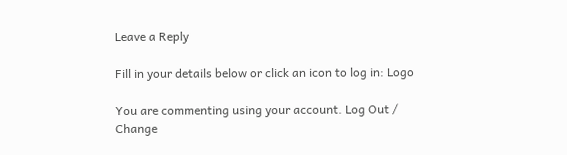Leave a Reply

Fill in your details below or click an icon to log in: Logo

You are commenting using your account. Log Out /  Change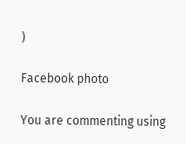)

Facebook photo

You are commenting using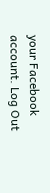your Facebook account. Log Out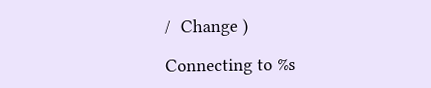/  Change )

Connecting to %s